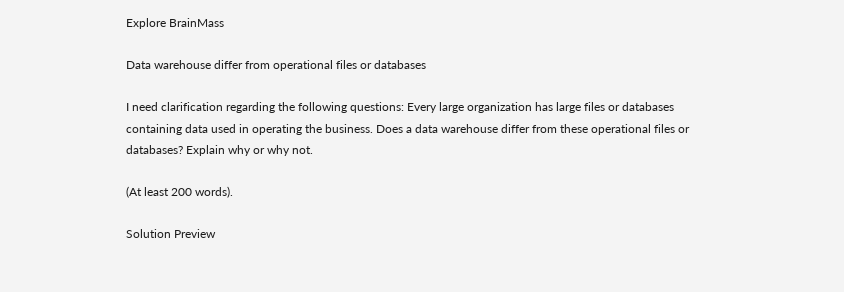Explore BrainMass

Data warehouse differ from operational files or databases

I need clarification regarding the following questions: Every large organization has large files or databases containing data used in operating the business. Does a data warehouse differ from these operational files or databases? Explain why or why not.

(At least 200 words).

Solution Preview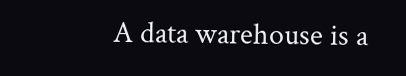A data warehouse is a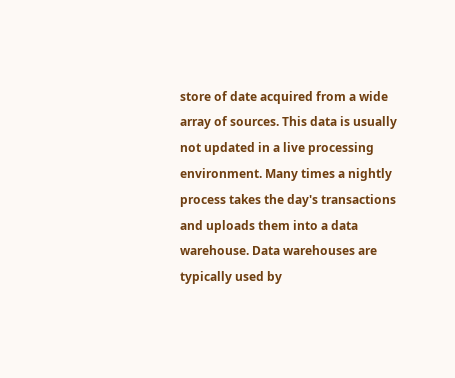store of date acquired from a wide array of sources. This data is usually not updated in a live processing environment. Many times a nightly process takes the day's transactions and uploads them into a data warehouse. Data warehouses are typically used by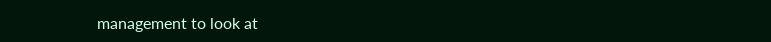management to look at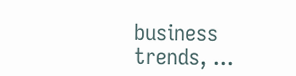business trends, ...